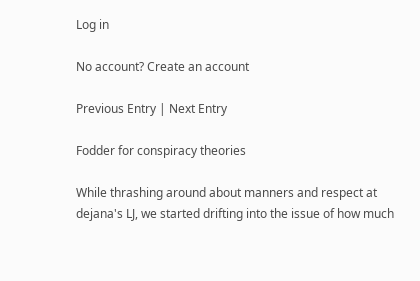Log in

No account? Create an account

Previous Entry | Next Entry

Fodder for conspiracy theories

While thrashing around about manners and respect at dejana's LJ, we started drifting into the issue of how much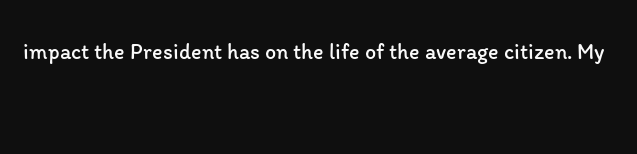impact the President has on the life of the average citizen. My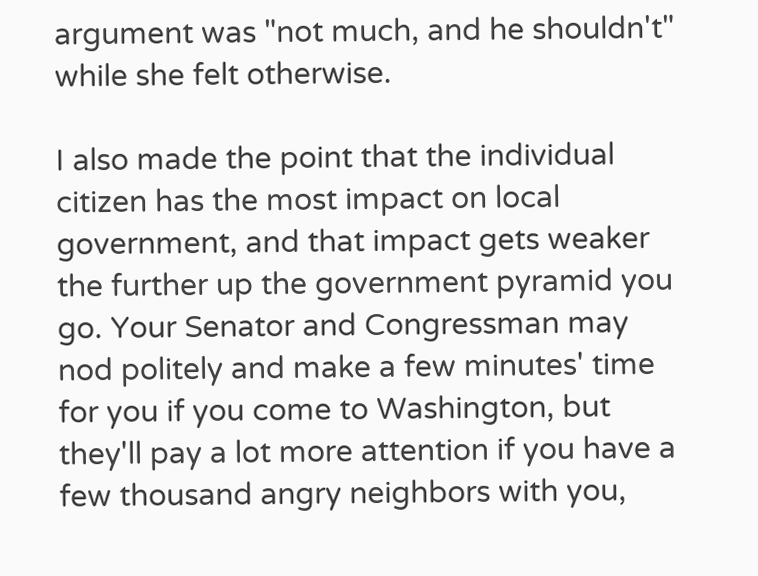argument was "not much, and he shouldn't" while she felt otherwise.

I also made the point that the individual citizen has the most impact on local government, and that impact gets weaker the further up the government pyramid you go. Your Senator and Congressman may nod politely and make a few minutes' time for you if you come to Washington, but they'll pay a lot more attention if you have a few thousand angry neighbors with you,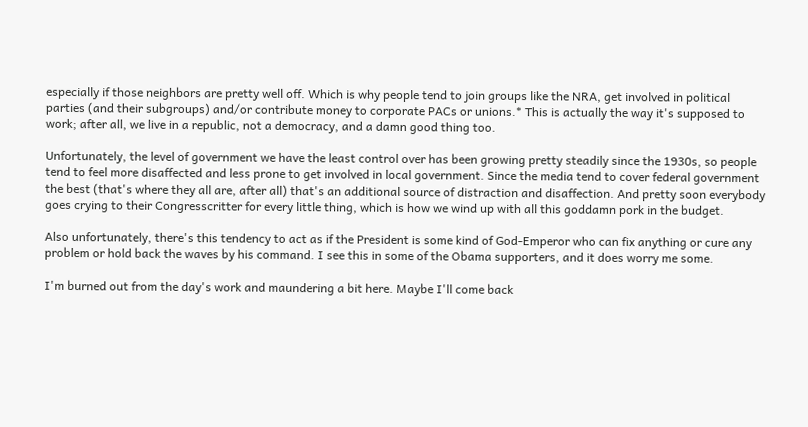especially if those neighbors are pretty well off. Which is why people tend to join groups like the NRA, get involved in political parties (and their subgroups) and/or contribute money to corporate PACs or unions.* This is actually the way it's supposed to work; after all, we live in a republic, not a democracy, and a damn good thing too.

Unfortunately, the level of government we have the least control over has been growing pretty steadily since the 1930s, so people tend to feel more disaffected and less prone to get involved in local government. Since the media tend to cover federal government the best (that's where they all are, after all) that's an additional source of distraction and disaffection. And pretty soon everybody goes crying to their Congresscritter for every little thing, which is how we wind up with all this goddamn pork in the budget.

Also unfortunately, there's this tendency to act as if the President is some kind of God-Emperor who can fix anything or cure any problem or hold back the waves by his command. I see this in some of the Obama supporters, and it does worry me some.

I'm burned out from the day's work and maundering a bit here. Maybe I'll come back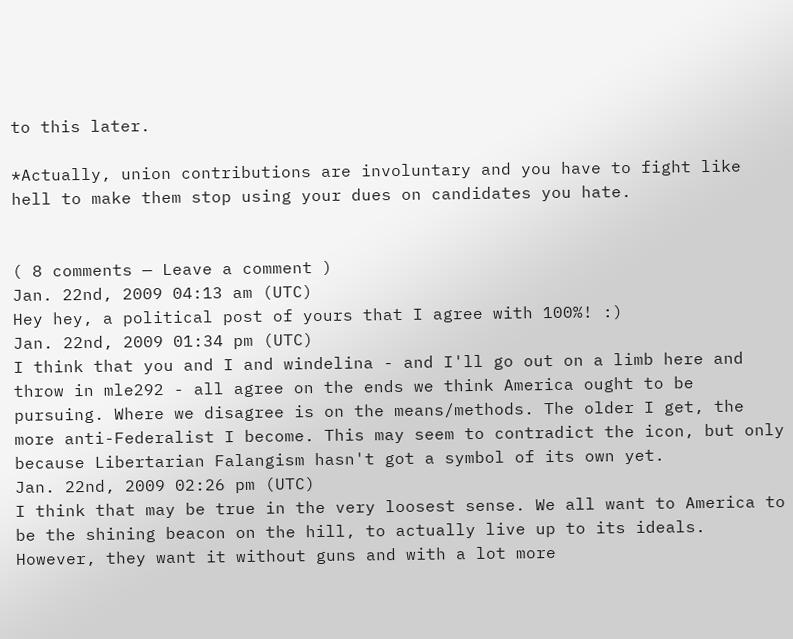to this later.

*Actually, union contributions are involuntary and you have to fight like hell to make them stop using your dues on candidates you hate.


( 8 comments — Leave a comment )
Jan. 22nd, 2009 04:13 am (UTC)
Hey hey, a political post of yours that I agree with 100%! :)
Jan. 22nd, 2009 01:34 pm (UTC)
I think that you and I and windelina - and I'll go out on a limb here and throw in mle292 - all agree on the ends we think America ought to be pursuing. Where we disagree is on the means/methods. The older I get, the more anti-Federalist I become. This may seem to contradict the icon, but only because Libertarian Falangism hasn't got a symbol of its own yet.
Jan. 22nd, 2009 02:26 pm (UTC)
I think that may be true in the very loosest sense. We all want to America to be the shining beacon on the hill, to actually live up to its ideals. However, they want it without guns and with a lot more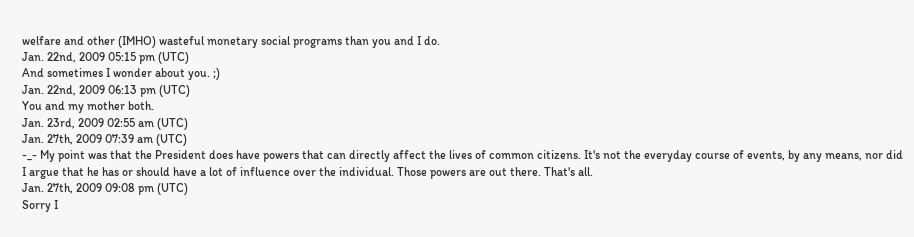welfare and other (IMHO) wasteful monetary social programs than you and I do.
Jan. 22nd, 2009 05:15 pm (UTC)
And sometimes I wonder about you. ;)
Jan. 22nd, 2009 06:13 pm (UTC)
You and my mother both.
Jan. 23rd, 2009 02:55 am (UTC)
Jan. 27th, 2009 07:39 am (UTC)
-_- My point was that the President does have powers that can directly affect the lives of common citizens. It's not the everyday course of events, by any means, nor did I argue that he has or should have a lot of influence over the individual. Those powers are out there. That's all.
Jan. 27th, 2009 09:08 pm (UTC)
Sorry I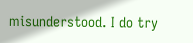misunderstood. I do try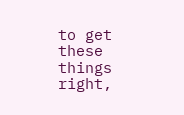to get these things right,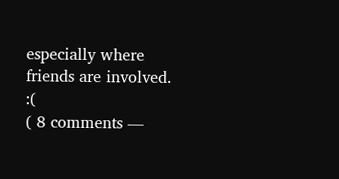especially where friends are involved. :(
( 8 comments —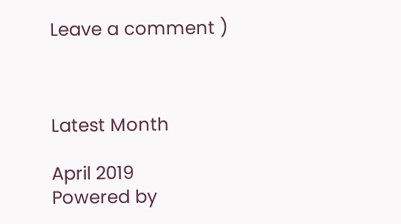Leave a comment )



Latest Month

April 2019
Powered by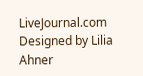LiveJournal.com
Designed by Lilia Ahner